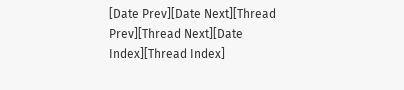[Date Prev][Date Next][Thread Prev][Thread Next][Date Index][Thread Index]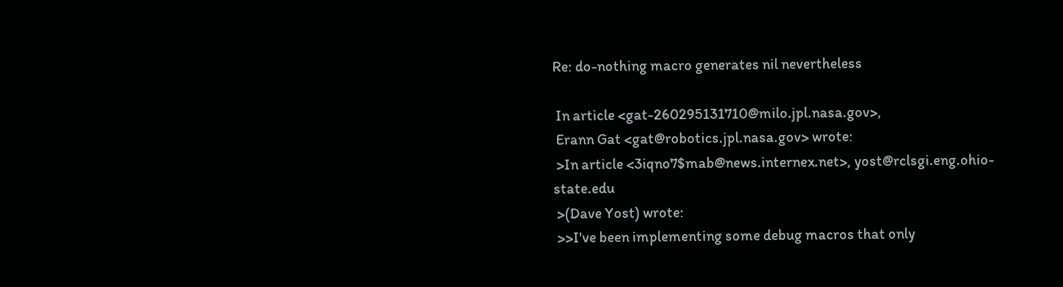Re: do-nothing macro generates nil nevertheless

 In article <gat-260295131710@milo.jpl.nasa.gov>,
 Erann Gat <gat@robotics.jpl.nasa.gov> wrote:
 >In article <3iqno7$mab@news.internex.net>, yost@rclsgi.eng.ohio-state.edu
 >(Dave Yost) wrote:
 >>I've been implementing some debug macros that only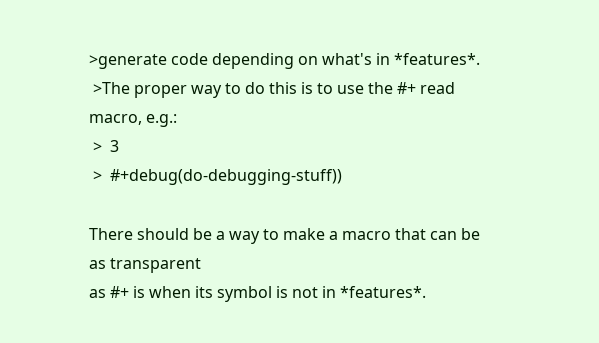>generate code depending on what's in *features*.
 >The proper way to do this is to use the #+ read macro, e.g.:
 >  3
 >  #+debug(do-debugging-stuff))

There should be a way to make a macro that can be as transparent
as #+ is when its symbol is not in *features*.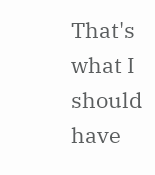That's what I should have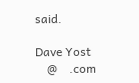said.

Dave Yost
    @    .com